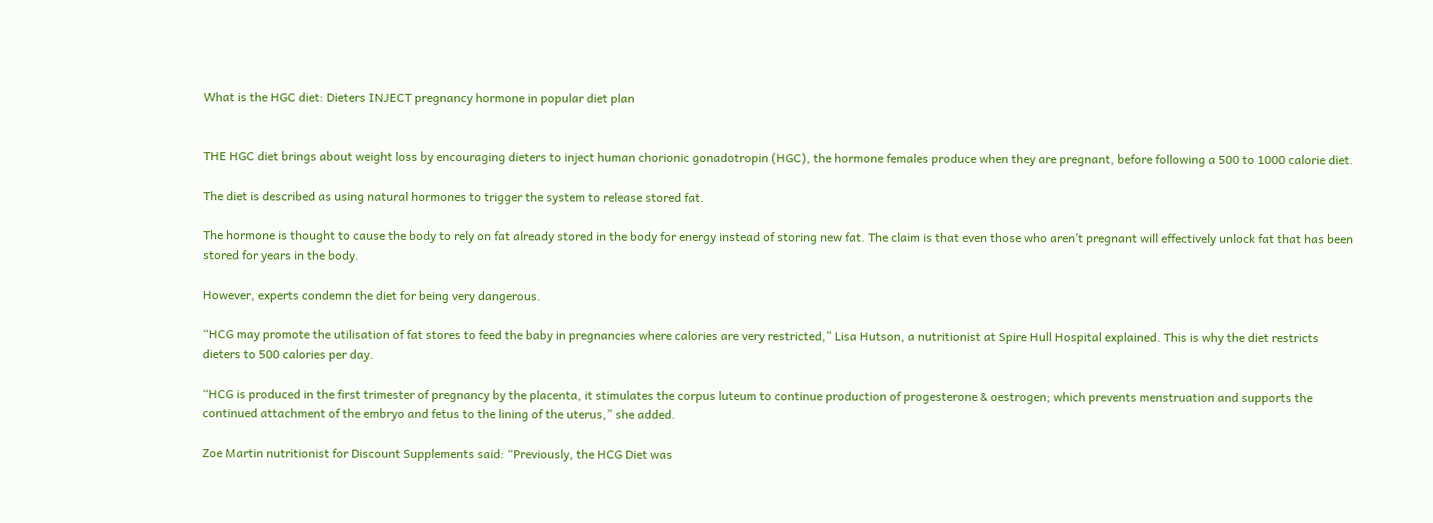What is the HGC diet: Dieters INJECT pregnancy hormone in popular diet plan


THE HGC diet brings about weight loss by encouraging dieters to inject human chorionic gonadotropin (HGC), the hormone females produce when they are pregnant, before following a 500 to 1000 calorie diet.

The diet is described as using natural hormones to trigger the system to release stored fat.

The hormone is thought to cause the body to rely on fat already stored in the body for energy instead of storing new fat. The claim is that even those who aren’t pregnant will effectively unlock fat that has been stored for years in the body.

However, experts condemn the diet for being very dangerous.

“HCG may promote the utilisation of fat stores to feed the baby in pregnancies where calories are very restricted,” Lisa Hutson, a nutritionist at Spire Hull Hospital explained. This is why the diet restricts dieters to 500 calories per day.

“HCG is produced in the first trimester of pregnancy by the placenta, it stimulates the corpus luteum to continue production of progesterone & oestrogen; which prevents menstruation and supports the continued attachment of the embryo and fetus to the lining of the uterus,” she added.

Zoe Martin nutritionist for Discount Supplements said: “Previously, the HCG Diet was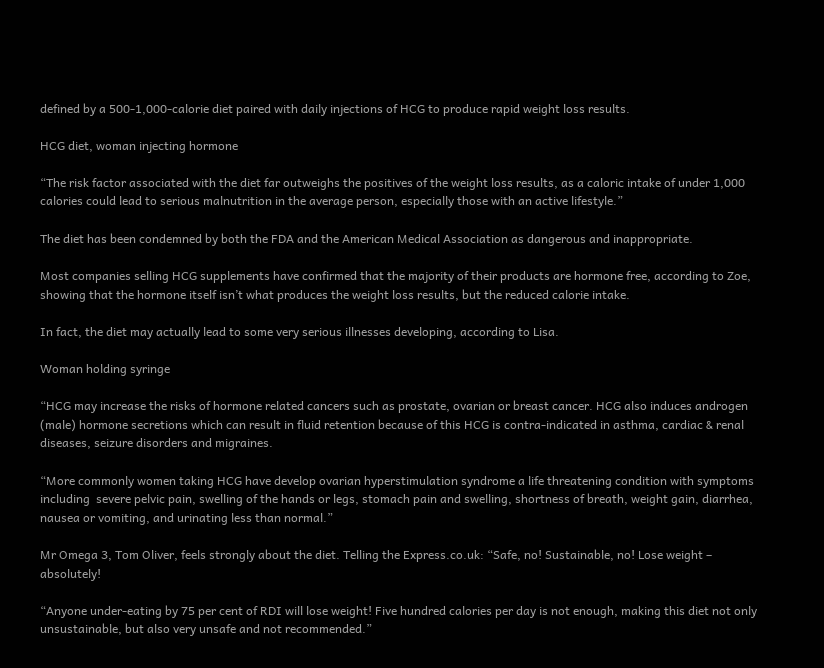defined by a 500-1,000-calorie diet paired with daily injections of HCG to produce rapid weight loss results.

HCG diet, woman injecting hormone

“The risk factor associated with the diet far outweighs the positives of the weight loss results, as a caloric intake of under 1,000 calories could lead to serious malnutrition in the average person, especially those with an active lifestyle.”

The diet has been condemned by both the FDA and the American Medical Association as dangerous and inappropriate.

Most companies selling HCG supplements have confirmed that the majority of their products are hormone free, according to Zoe, showing that the hormone itself isn’t what produces the weight loss results, but the reduced calorie intake.

In fact, the diet may actually lead to some very serious illnesses developing, according to Lisa.

Woman holding syringe

“HCG may increase the risks of hormone related cancers such as prostate, ovarian or breast cancer. HCG also induces androgen (male) hormone secretions which can result in fluid retention because of this HCG is contra-indicated in asthma, cardiac & renal diseases, seizure disorders and migraines.

“More commonly women taking HCG have develop ovarian hyperstimulation syndrome a life threatening condition with symptoms including  severe pelvic pain, swelling of the hands or legs, stomach pain and swelling, shortness of breath, weight gain, diarrhea, nausea or vomiting, and urinating less than normal.”

Mr Omega 3, Tom Oliver, feels strongly about the diet. Telling the Express.co.uk: “Safe, no! Sustainable, no! Lose weight – absolutely!

“Anyone under-eating by 75 per cent of RDI will lose weight! Five hundred calories per day is not enough, making this diet not only unsustainable, but also very unsafe and not recommended.”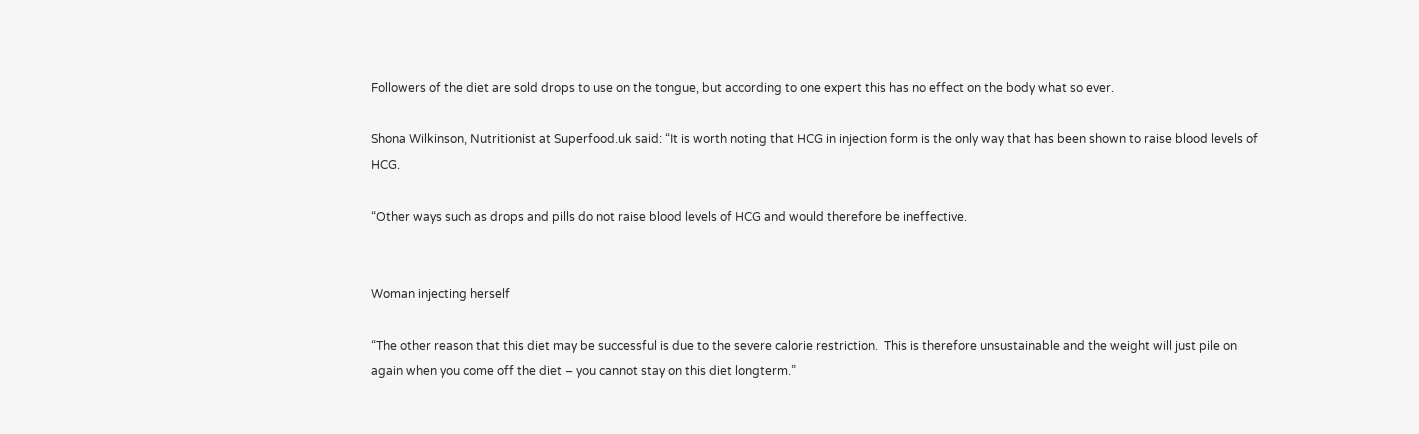Followers of the diet are sold drops to use on the tongue, but according to one expert this has no effect on the body what so ever.

Shona Wilkinson, Nutritionist at Superfood.uk said: “It is worth noting that HCG in injection form is the only way that has been shown to raise blood levels of HCG.

“Other ways such as drops and pills do not raise blood levels of HCG and would therefore be ineffective.


Woman injecting herself

“The other reason that this diet may be successful is due to the severe calorie restriction.  This is therefore unsustainable and the weight will just pile on again when you come off the diet – you cannot stay on this diet longterm.”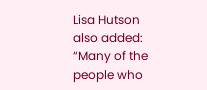Lisa Hutson also added: “Many of the people who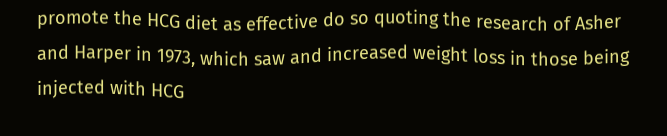promote the HCG diet as effective do so quoting the research of Asher and Harper in 1973, which saw and increased weight loss in those being injected with HCG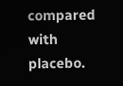compared with placebo.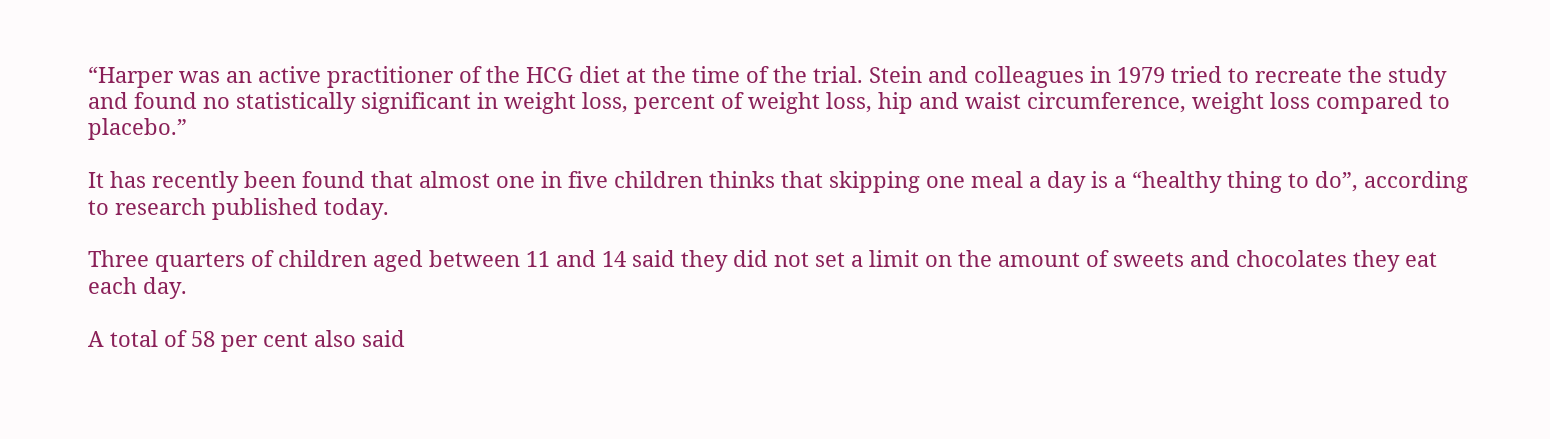“Harper was an active practitioner of the HCG diet at the time of the trial. Stein and colleagues in 1979 tried to recreate the study and found no statistically significant in weight loss, percent of weight loss, hip and waist circumference, weight loss compared to placebo.”

It has recently been found that almost one in five children thinks that skipping one meal a day is a “healthy thing to do”, according to research published today.

Three quarters of children aged between 11 and 14 said they did not set a limit on the amount of sweets and chocolates they eat each day.

A total of 58 per cent also said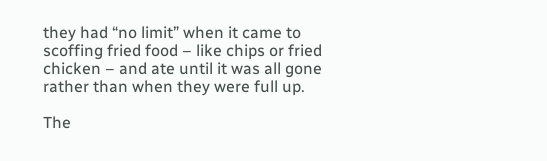they had “no limit” when it came to scoffing fried food – like chips or fried chicken – and ate until it was all gone rather than when they were full up.

The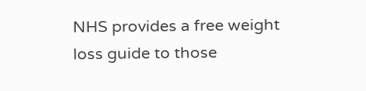NHS provides a free weight loss guide to those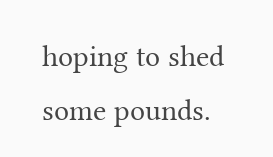hoping to shed some pounds.